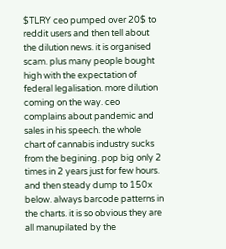$TLRY ceo pumped over 20$ to reddit users and then tell about the dilution news. it is organised scam. plus many people bought high with the expectation of federal legalisation. more dilution coming on the way. ceo complains about pandemic and sales in his speech. the whole chart of cannabis industry sucks from the begining. pop big only 2 times in 2 years just for few hours. and then steady dump to 150x below. always barcode patterns in the charts. it is so obvious they are all manupilated by the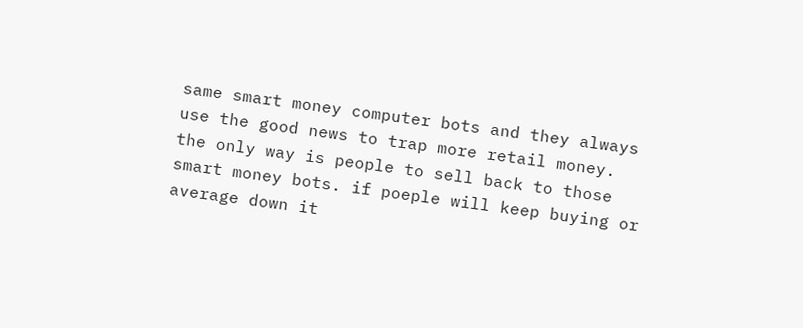same smart money computer bots and they always use the good news to trap more retail money. the only way is people to sell back to those smart money bots. if poeple will keep buying or average down it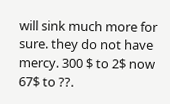will sink much more for sure. they do not have mercy. 300 $ to 2$ now 67$ to ??.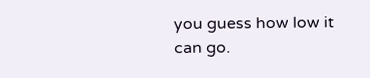you guess how low it can go.